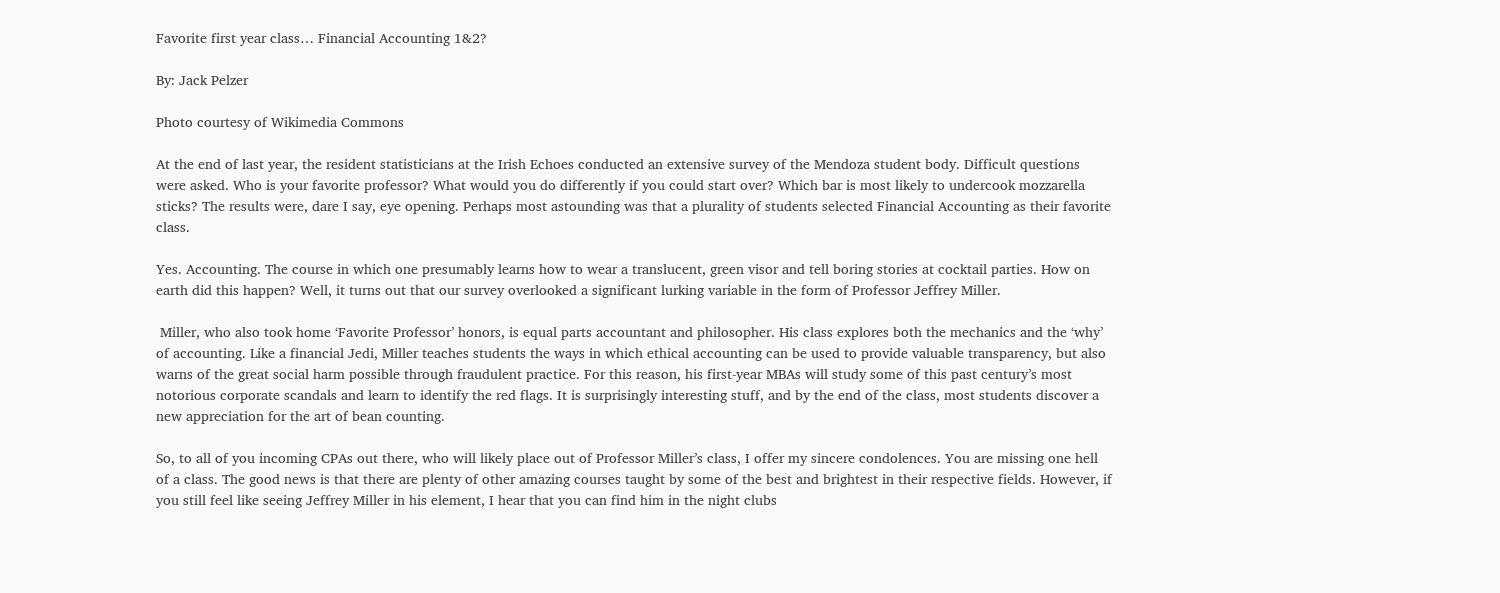Favorite first year class… Financial Accounting 1&2?

By: Jack Pelzer

Photo courtesy of Wikimedia Commons

At the end of last year, the resident statisticians at the Irish Echoes conducted an extensive survey of the Mendoza student body. Difficult questions were asked. Who is your favorite professor? What would you do differently if you could start over? Which bar is most likely to undercook mozzarella sticks? The results were, dare I say, eye opening. Perhaps most astounding was that a plurality of students selected Financial Accounting as their favorite class.

Yes. Accounting. The course in which one presumably learns how to wear a translucent, green visor and tell boring stories at cocktail parties. How on earth did this happen? Well, it turns out that our survey overlooked a significant lurking variable in the form of Professor Jeffrey Miller.

 Miller, who also took home ‘Favorite Professor’ honors, is equal parts accountant and philosopher. His class explores both the mechanics and the ‘why’ of accounting. Like a financial Jedi, Miller teaches students the ways in which ethical accounting can be used to provide valuable transparency, but also warns of the great social harm possible through fraudulent practice. For this reason, his first-year MBAs will study some of this past century’s most notorious corporate scandals and learn to identify the red flags. It is surprisingly interesting stuff, and by the end of the class, most students discover a new appreciation for the art of bean counting.

So, to all of you incoming CPAs out there, who will likely place out of Professor Miller’s class, I offer my sincere condolences. You are missing one hell of a class. The good news is that there are plenty of other amazing courses taught by some of the best and brightest in their respective fields. However, if you still feel like seeing Jeffrey Miller in his element, I hear that you can find him in the night clubs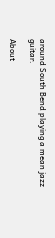around South Bend playing a mean jazz guitar.

About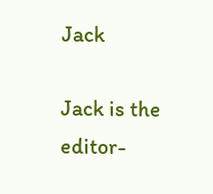Jack

Jack is the editor-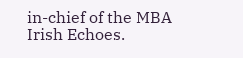in-chief of the MBA Irish Echoes.